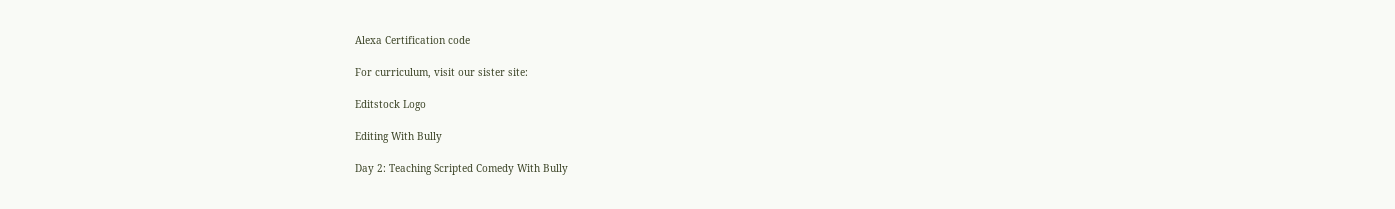Alexa Certification code

For curriculum, visit our sister site:

Editstock Logo

Editing With Bully

Day 2: Teaching Scripted Comedy With Bully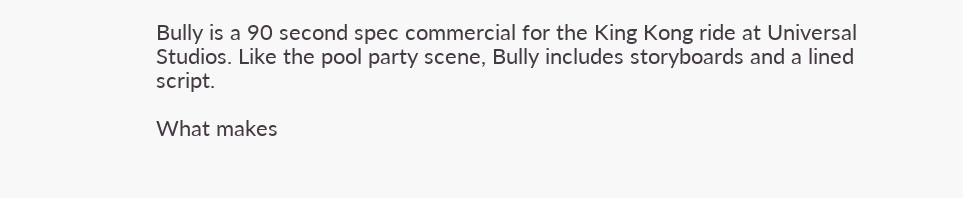Bully is a 90 second spec commercial for the King Kong ride at Universal Studios. Like the pool party scene, Bully includes storyboards and a lined script.

What makes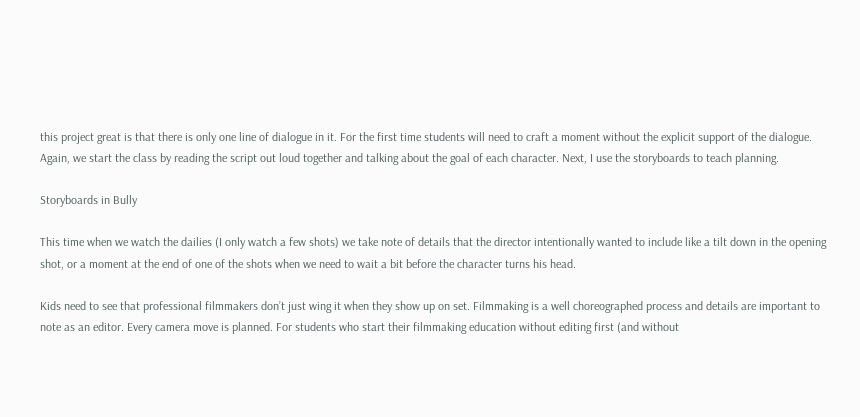this project great is that there is only one line of dialogue in it. For the first time students will need to craft a moment without the explicit support of the dialogue. Again, we start the class by reading the script out loud together and talking about the goal of each character. Next, I use the storyboards to teach planning.

Storyboards in Bully

This time when we watch the dailies (I only watch a few shots) we take note of details that the director intentionally wanted to include like a tilt down in the opening shot, or a moment at the end of one of the shots when we need to wait a bit before the character turns his head.

Kids need to see that professional filmmakers don’t just wing it when they show up on set. Filmmaking is a well choreographed process and details are important to note as an editor. Every camera move is planned. For students who start their filmmaking education without editing first (and without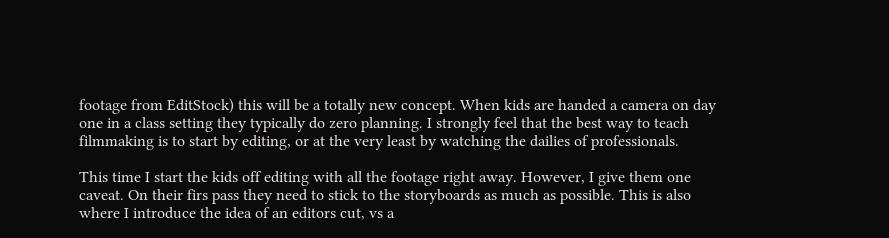footage from EditStock) this will be a totally new concept. When kids are handed a camera on day one in a class setting they typically do zero planning. I strongly feel that the best way to teach filmmaking is to start by editing, or at the very least by watching the dailies of professionals.

This time I start the kids off editing with all the footage right away. However, I give them one caveat. On their firs pass they need to stick to the storyboards as much as possible. This is also where I introduce the idea of an editors cut, vs a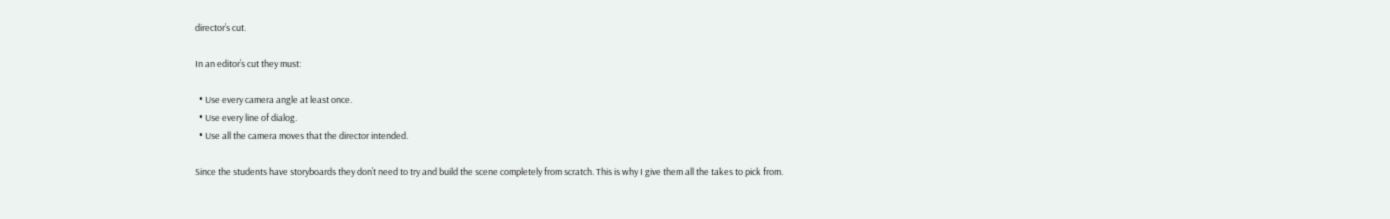director’s cut.

In an editor’s cut they must:

  • Use every camera angle at least once.
  • Use every line of dialog.
  • Use all the camera moves that the director intended.

Since the students have storyboards they don’t need to try and build the scene completely from scratch. This is why I give them all the takes to pick from.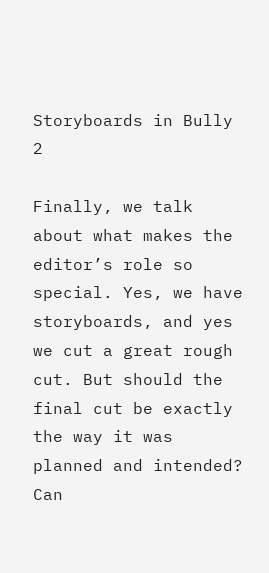Storyboards in Bully 2

Finally, we talk about what makes the editor’s role so special. Yes, we have storyboards, and yes we cut a great rough cut. But should the final cut be exactly the way it was planned and intended? Can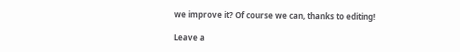we improve it? Of course we can, thanks to editing!

Leave a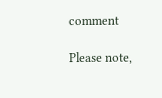comment

Please note,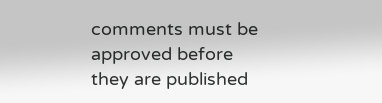comments must be approved before they are published